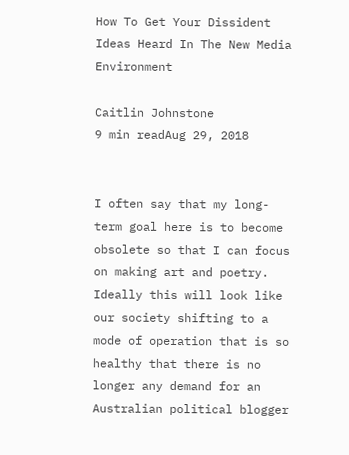How To Get Your Dissident Ideas Heard In The New Media Environment

Caitlin Johnstone
9 min readAug 29, 2018


I often say that my long-term goal here is to become obsolete so that I can focus on making art and poetry. Ideally this will look like our society shifting to a mode of operation that is so healthy that there is no longer any demand for an Australian political blogger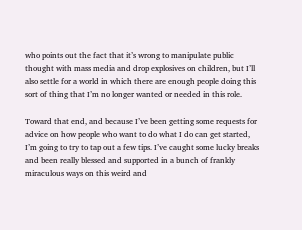who points out the fact that it’s wrong to manipulate public thought with mass media and drop explosives on children, but I’ll also settle for a world in which there are enough people doing this sort of thing that I’m no longer wanted or needed in this role.

Toward that end, and because I’ve been getting some requests for advice on how people who want to do what I do can get started, I’m going to try to tap out a few tips. I’ve caught some lucky breaks and been really blessed and supported in a bunch of frankly miraculous ways on this weird and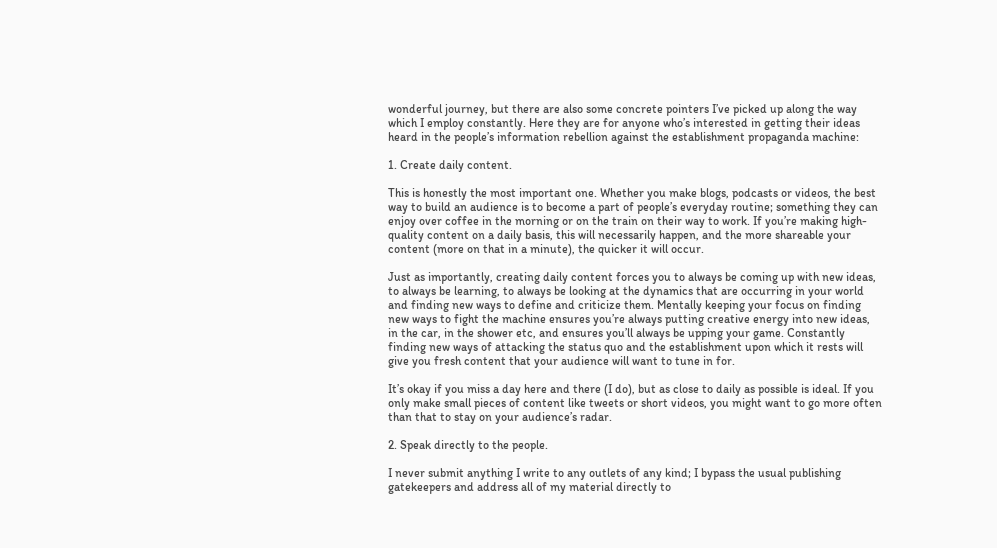wonderful journey, but there are also some concrete pointers I’ve picked up along the way which I employ constantly. Here they are for anyone who’s interested in getting their ideas heard in the people’s information rebellion against the establishment propaganda machine:

1. Create daily content.

This is honestly the most important one. Whether you make blogs, podcasts or videos, the best way to build an audience is to become a part of people’s everyday routine; something they can enjoy over coffee in the morning or on the train on their way to work. If you’re making high-quality content on a daily basis, this will necessarily happen, and the more shareable your content (more on that in a minute), the quicker it will occur.

Just as importantly, creating daily content forces you to always be coming up with new ideas, to always be learning, to always be looking at the dynamics that are occurring in your world and finding new ways to define and criticize them. Mentally keeping your focus on finding new ways to fight the machine ensures you’re always putting creative energy into new ideas, in the car, in the shower etc, and ensures you’ll always be upping your game. Constantly finding new ways of attacking the status quo and the establishment upon which it rests will give you fresh content that your audience will want to tune in for.

It’s okay if you miss a day here and there (I do), but as close to daily as possible is ideal. If you only make small pieces of content like tweets or short videos, you might want to go more often than that to stay on your audience’s radar.

2. Speak directly to the people.

I never submit anything I write to any outlets of any kind; I bypass the usual publishing gatekeepers and address all of my material directly to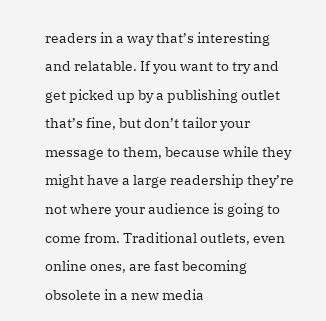readers in a way that’s interesting and relatable. If you want to try and get picked up by a publishing outlet that’s fine, but don’t tailor your message to them, because while they might have a large readership they’re not where your audience is going to come from. Traditional outlets, even online ones, are fast becoming obsolete in a new media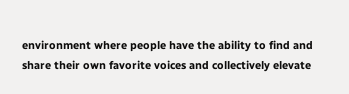environment where people have the ability to find and share their own favorite voices and collectively elevate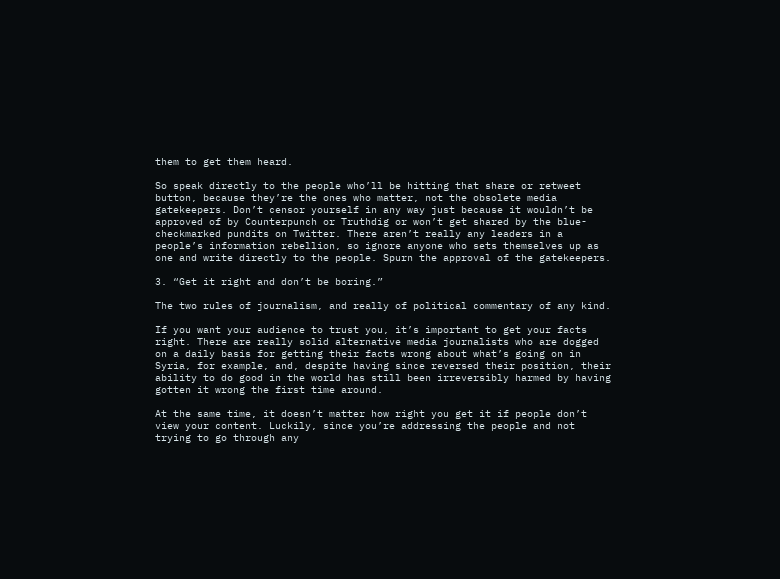them to get them heard.

So speak directly to the people who’ll be hitting that share or retweet button, because they’re the ones who matter, not the obsolete media gatekeepers. Don’t censor yourself in any way just because it wouldn’t be approved of by Counterpunch or Truthdig or won’t get shared by the blue-checkmarked pundits on Twitter. There aren’t really any leaders in a people’s information rebellion, so ignore anyone who sets themselves up as one and write directly to the people. Spurn the approval of the gatekeepers.

3. “Get it right and don’t be boring.”

The two rules of journalism, and really of political commentary of any kind.

If you want your audience to trust you, it’s important to get your facts right. There are really solid alternative media journalists who are dogged on a daily basis for getting their facts wrong about what’s going on in Syria, for example, and, despite having since reversed their position, their ability to do good in the world has still been irreversibly harmed by having gotten it wrong the first time around.

At the same time, it doesn’t matter how right you get it if people don’t view your content. Luckily, since you’re addressing the people and not trying to go through any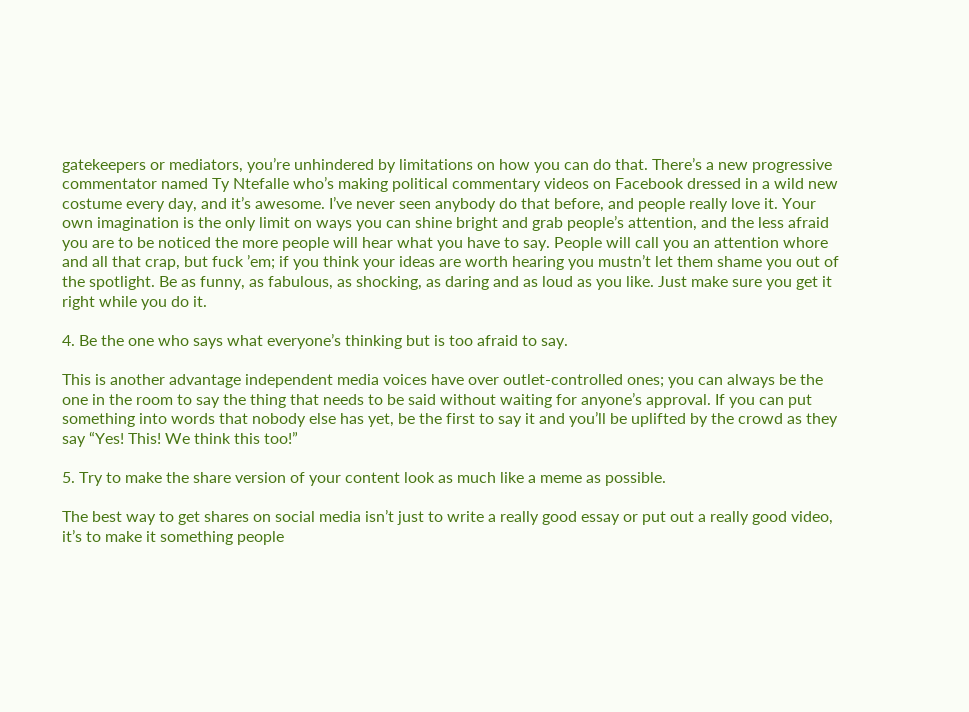gatekeepers or mediators, you’re unhindered by limitations on how you can do that. There’s a new progressive commentator named Ty Ntefalle who’s making political commentary videos on Facebook dressed in a wild new costume every day, and it’s awesome. I’ve never seen anybody do that before, and people really love it. Your own imagination is the only limit on ways you can shine bright and grab people’s attention, and the less afraid you are to be noticed the more people will hear what you have to say. People will call you an attention whore and all that crap, but fuck ’em; if you think your ideas are worth hearing you mustn’t let them shame you out of the spotlight. Be as funny, as fabulous, as shocking, as daring and as loud as you like. Just make sure you get it right while you do it.

4. Be the one who says what everyone’s thinking but is too afraid to say.

This is another advantage independent media voices have over outlet-controlled ones; you can always be the one in the room to say the thing that needs to be said without waiting for anyone’s approval. If you can put something into words that nobody else has yet, be the first to say it and you’ll be uplifted by the crowd as they say “Yes! This! We think this too!”

5. Try to make the share version of your content look as much like a meme as possible.

The best way to get shares on social media isn’t just to write a really good essay or put out a really good video, it’s to make it something people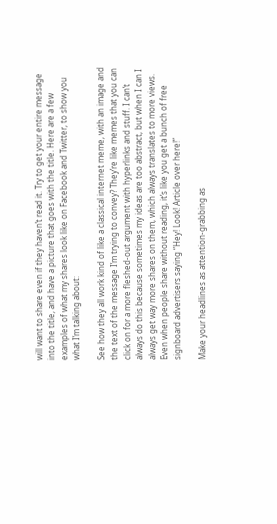will want to share even if they haven’t read it. Try to get your entire message into the title, and have a picture that goes with the title. Here are a few examples of what my shares look like on Facebook and Twitter, to show you what I’m talking about:

See how they all work kind of like a classical internet meme, with an image and the text of the message I’m trying to convey? They’re like memes that you can click on for a more fleshed-out argument with hyperlinks and stuff. I can’t always do this because sometimes my ideas are too abstract, but when I can I always get way more shares on them, which always translates to more views. Even when people share without reading, it’s like you get a bunch of free signboard advertisers saying “Hey! Look! Article over here!”

Make your headlines as attention-grabbing as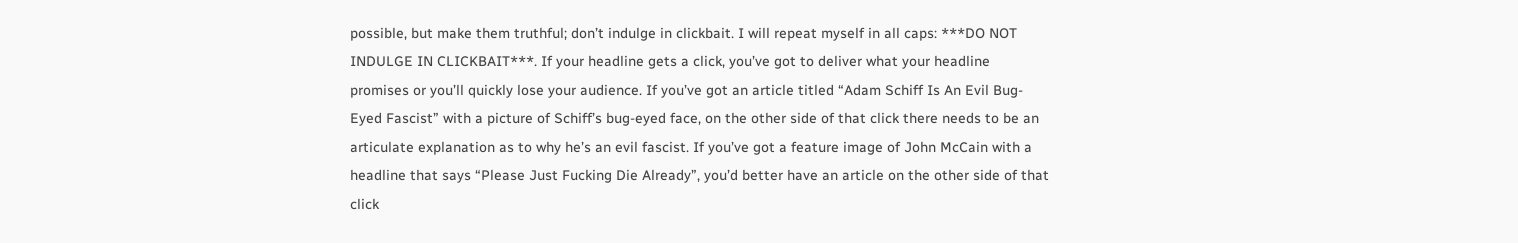possible, but make them truthful; don’t indulge in clickbait. I will repeat myself in all caps: ***DO NOT INDULGE IN CLICKBAIT***. If your headline gets a click, you’ve got to deliver what your headline promises or you’ll quickly lose your audience. If you’ve got an article titled “Adam Schiff Is An Evil Bug-Eyed Fascist” with a picture of Schiff’s bug-eyed face, on the other side of that click there needs to be an articulate explanation as to why he’s an evil fascist. If you’ve got a feature image of John McCain with a headline that says “Please Just Fucking Die Already”, you’d better have an article on the other side of that click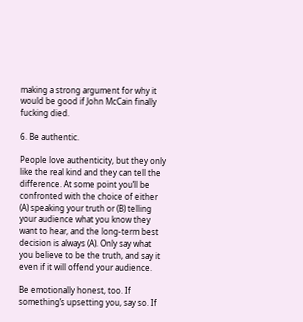making a strong argument for why it would be good if John McCain finally fucking died.

6. Be authentic.

People love authenticity, but they only like the real kind and they can tell the difference. At some point you’ll be confronted with the choice of either (A) speaking your truth or (B) telling your audience what you know they want to hear, and the long-term best decision is always (A). Only say what you believe to be the truth, and say it even if it will offend your audience.

Be emotionally honest, too. If something’s upsetting you, say so. If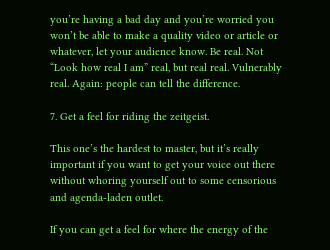you’re having a bad day and you’re worried you won’t be able to make a quality video or article or whatever, let your audience know. Be real. Not “Look how real I am” real, but real real. Vulnerably real. Again: people can tell the difference.

7. Get a feel for riding the zeitgeist.

This one’s the hardest to master, but it’s really important if you want to get your voice out there without whoring yourself out to some censorious and agenda-laden outlet.

If you can get a feel for where the energy of the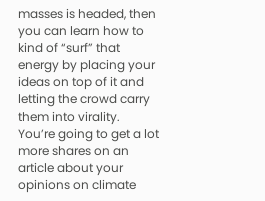masses is headed, then you can learn how to kind of “surf” that energy by placing your ideas on top of it and letting the crowd carry them into virality. You’re going to get a lot more shares on an article about your opinions on climate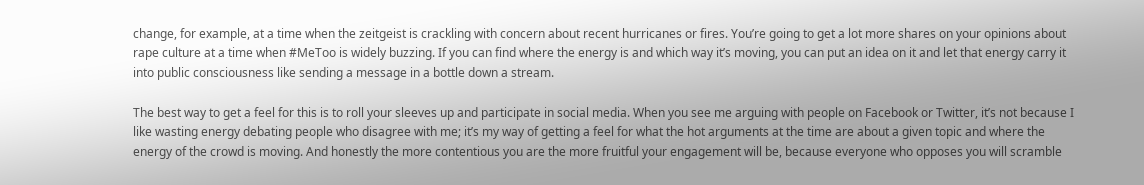change, for example, at a time when the zeitgeist is crackling with concern about recent hurricanes or fires. You’re going to get a lot more shares on your opinions about rape culture at a time when #MeToo is widely buzzing. If you can find where the energy is and which way it’s moving, you can put an idea on it and let that energy carry it into public consciousness like sending a message in a bottle down a stream.

The best way to get a feel for this is to roll your sleeves up and participate in social media. When you see me arguing with people on Facebook or Twitter, it’s not because I like wasting energy debating people who disagree with me; it’s my way of getting a feel for what the hot arguments at the time are about a given topic and where the energy of the crowd is moving. And honestly the more contentious you are the more fruitful your engagement will be, because everyone who opposes you will scramble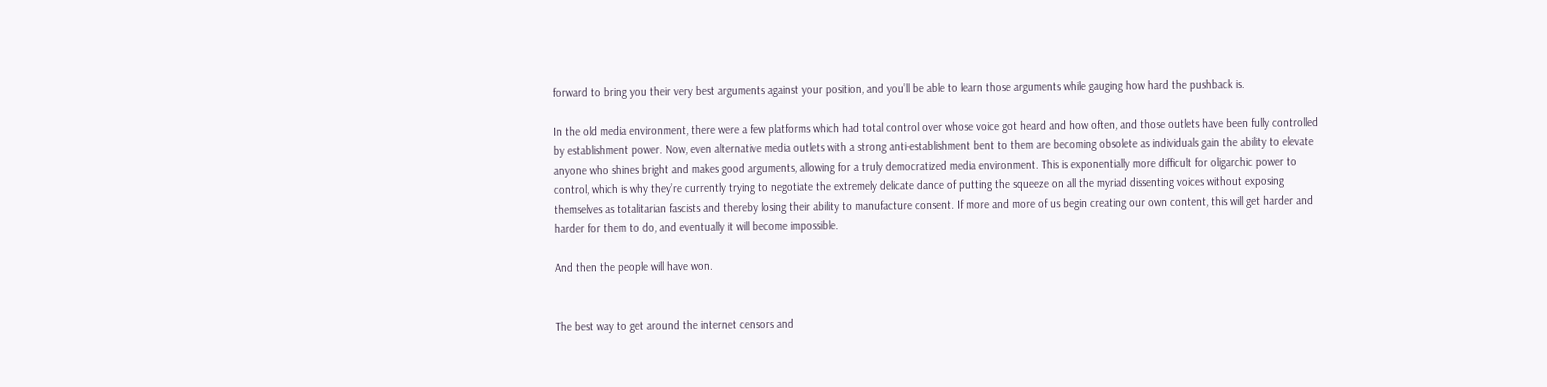forward to bring you their very best arguments against your position, and you’ll be able to learn those arguments while gauging how hard the pushback is.

In the old media environment, there were a few platforms which had total control over whose voice got heard and how often, and those outlets have been fully controlled by establishment power. Now, even alternative media outlets with a strong anti-establishment bent to them are becoming obsolete as individuals gain the ability to elevate anyone who shines bright and makes good arguments, allowing for a truly democratized media environment. This is exponentially more difficult for oligarchic power to control, which is why they’re currently trying to negotiate the extremely delicate dance of putting the squeeze on all the myriad dissenting voices without exposing themselves as totalitarian fascists and thereby losing their ability to manufacture consent. If more and more of us begin creating our own content, this will get harder and harder for them to do, and eventually it will become impossible.

And then the people will have won.


The best way to get around the internet censors and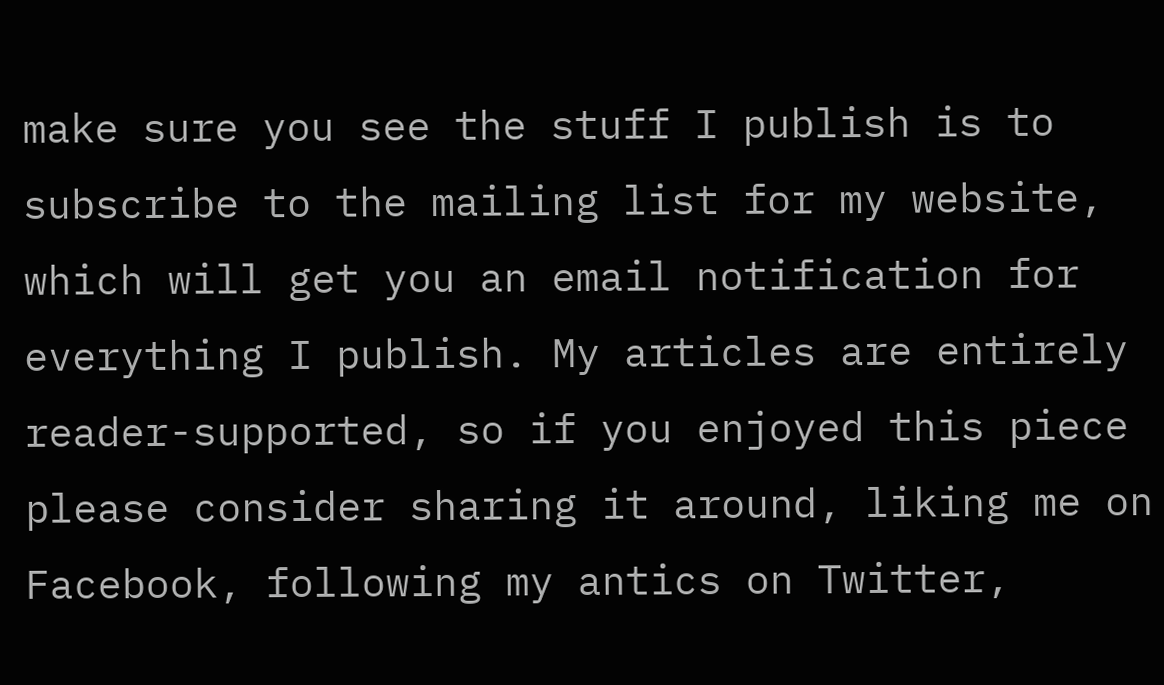make sure you see the stuff I publish is to subscribe to the mailing list for my website, which will get you an email notification for everything I publish. My articles are entirely reader-supported, so if you enjoyed this piece please consider sharing it around, liking me on Facebook, following my antics on Twitter,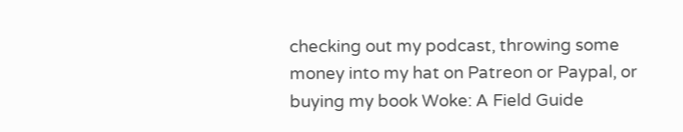checking out my podcast, throwing some money into my hat on Patreon or Paypal, or buying my book Woke: A Field Guide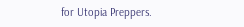for Utopia Preppers.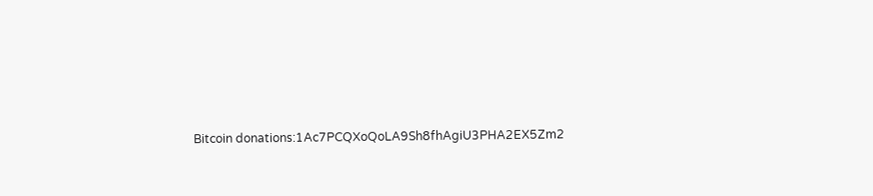Bitcoin donations:1Ac7PCQXoQoLA9Sh8fhAgiU3PHA2EX5Zm2